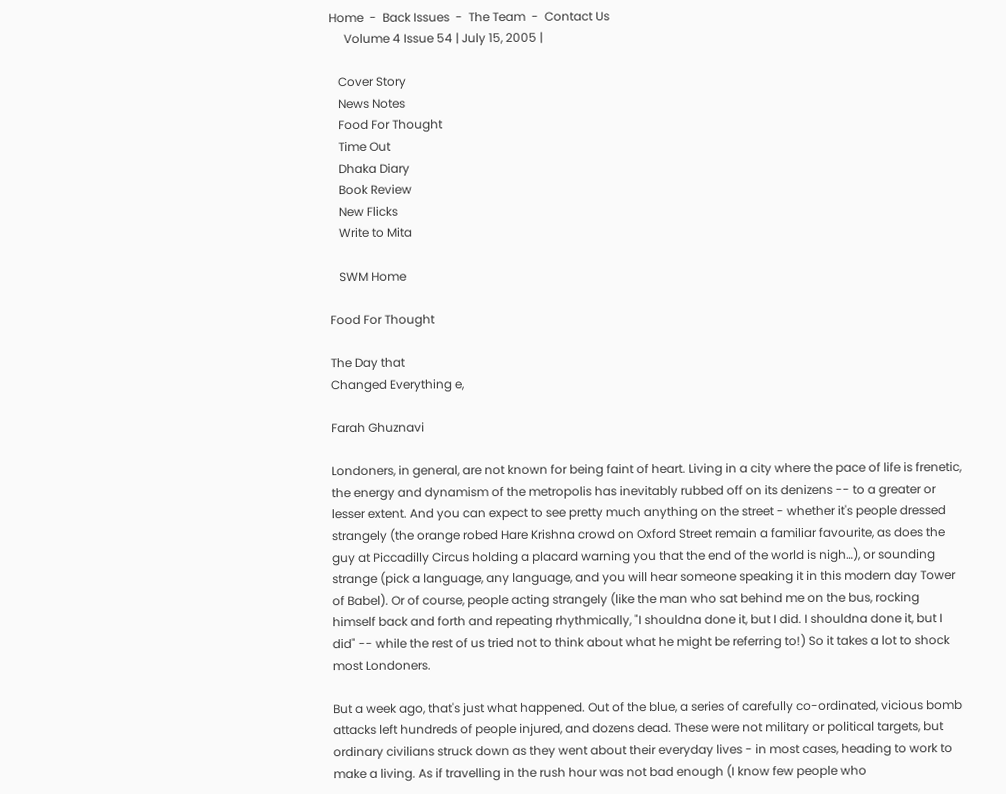Home  -  Back Issues  -  The Team  -  Contact Us
     Volume 4 Issue 54 | July 15, 2005 |

   Cover Story
   News Notes
   Food For Thought
   Time Out
   Dhaka Diary
   Book Review
   New Flicks
   Write to Mita

   SWM Home

Food For Thought

The Day that
Changed Everything e,

Farah Ghuznavi

Londoners, in general, are not known for being faint of heart. Living in a city where the pace of life is frenetic, the energy and dynamism of the metropolis has inevitably rubbed off on its denizens -- to a greater or lesser extent. And you can expect to see pretty much anything on the street - whether it's people dressed strangely (the orange robed Hare Krishna crowd on Oxford Street remain a familiar favourite, as does the guy at Piccadilly Circus holding a placard warning you that the end of the world is nigh…), or sounding strange (pick a language, any language, and you will hear someone speaking it in this modern day Tower of Babel). Or of course, people acting strangely (like the man who sat behind me on the bus, rocking himself back and forth and repeating rhythmically, "I shouldna done it, but I did. I shouldna done it, but I did" -- while the rest of us tried not to think about what he might be referring to!) So it takes a lot to shock most Londoners.

But a week ago, that's just what happened. Out of the blue, a series of carefully co-ordinated, vicious bomb attacks left hundreds of people injured, and dozens dead. These were not military or political targets, but ordinary civilians struck down as they went about their everyday lives - in most cases, heading to work to make a living. As if travelling in the rush hour was not bad enough (I know few people who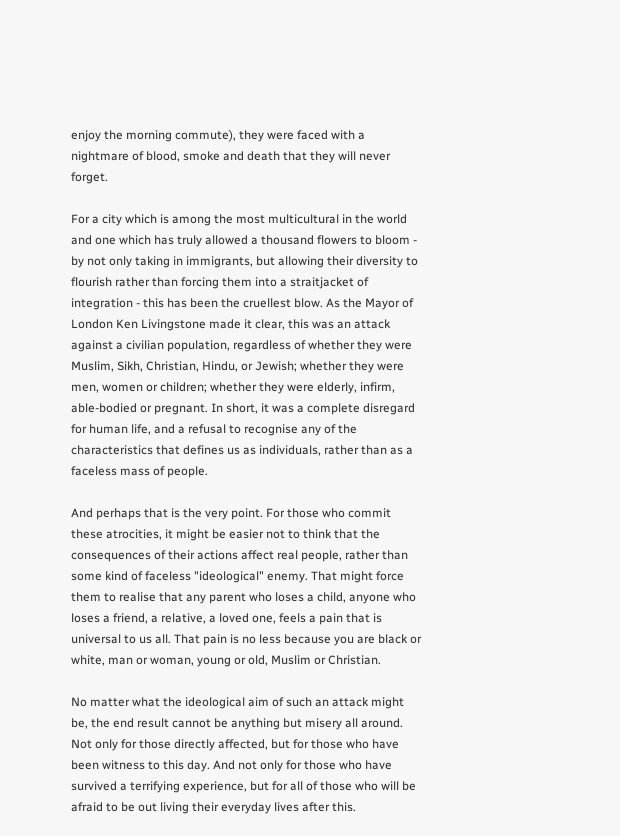enjoy the morning commute), they were faced with a nightmare of blood, smoke and death that they will never forget.

For a city which is among the most multicultural in the world and one which has truly allowed a thousand flowers to bloom - by not only taking in immigrants, but allowing their diversity to flourish rather than forcing them into a straitjacket of integration - this has been the cruellest blow. As the Mayor of London Ken Livingstone made it clear, this was an attack against a civilian population, regardless of whether they were Muslim, Sikh, Christian, Hindu, or Jewish; whether they were men, women or children; whether they were elderly, infirm, able-bodied or pregnant. In short, it was a complete disregard for human life, and a refusal to recognise any of the characteristics that defines us as individuals, rather than as a faceless mass of people.

And perhaps that is the very point. For those who commit these atrocities, it might be easier not to think that the consequences of their actions affect real people, rather than some kind of faceless "ideological" enemy. That might force them to realise that any parent who loses a child, anyone who loses a friend, a relative, a loved one, feels a pain that is universal to us all. That pain is no less because you are black or white, man or woman, young or old, Muslim or Christian.

No matter what the ideological aim of such an attack might be, the end result cannot be anything but misery all around. Not only for those directly affected, but for those who have been witness to this day. And not only for those who have survived a terrifying experience, but for all of those who will be afraid to be out living their everyday lives after this.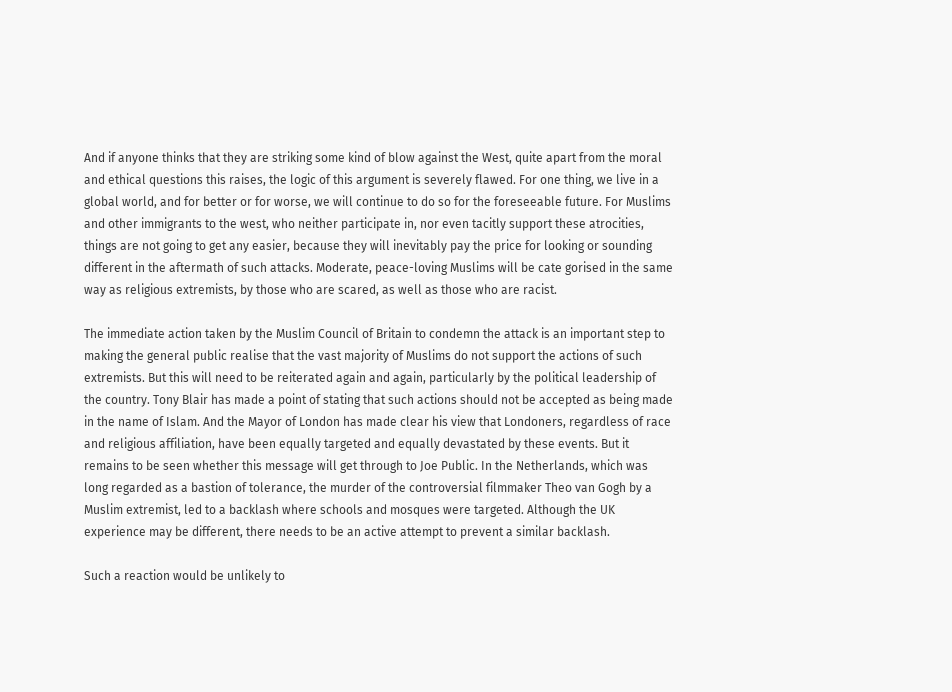And if anyone thinks that they are striking some kind of blow against the West, quite apart from the moral and ethical questions this raises, the logic of this argument is severely flawed. For one thing, we live in a global world, and for better or for worse, we will continue to do so for the foreseeable future. For Muslims and other immigrants to the west, who neither participate in, nor even tacitly support these atrocities, things are not going to get any easier, because they will inevitably pay the price for looking or sounding different in the aftermath of such attacks. Moderate, peace-loving Muslims will be cate gorised in the same way as religious extremists, by those who are scared, as well as those who are racist.

The immediate action taken by the Muslim Council of Britain to condemn the attack is an important step to making the general public realise that the vast majority of Muslims do not support the actions of such extremists. But this will need to be reiterated again and again, particularly by the political leadership of the country. Tony Blair has made a point of stating that such actions should not be accepted as being made in the name of Islam. And the Mayor of London has made clear his view that Londoners, regardless of race and religious affiliation, have been equally targeted and equally devastated by these events. But it remains to be seen whether this message will get through to Joe Public. In the Netherlands, which was long regarded as a bastion of tolerance, the murder of the controversial filmmaker Theo van Gogh by a Muslim extremist, led to a backlash where schools and mosques were targeted. Although the UK experience may be different, there needs to be an active attempt to prevent a similar backlash.

Such a reaction would be unlikely to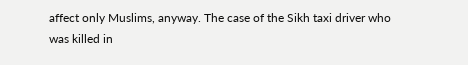affect only Muslims, anyway. The case of the Sikh taxi driver who was killed in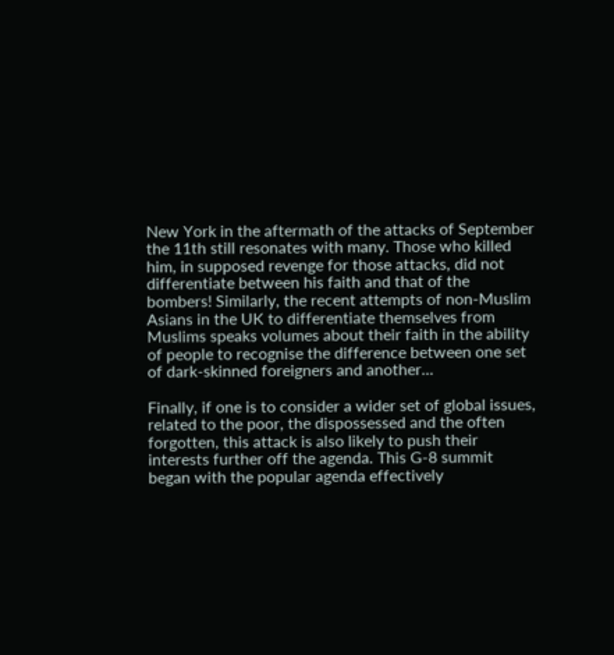New York in the aftermath of the attacks of September the 11th still resonates with many. Those who killed him, in supposed revenge for those attacks, did not differentiate between his faith and that of the bombers! Similarly, the recent attempts of non-Muslim Asians in the UK to differentiate themselves from Muslims speaks volumes about their faith in the ability of people to recognise the difference between one set of dark-skinned foreigners and another…

Finally, if one is to consider a wider set of global issues, related to the poor, the dispossessed and the often forgotten, this attack is also likely to push their interests further off the agenda. This G-8 summit began with the popular agenda effectively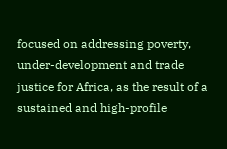focused on addressing poverty, under-development and trade justice for Africa, as the result of a sustained and high-profile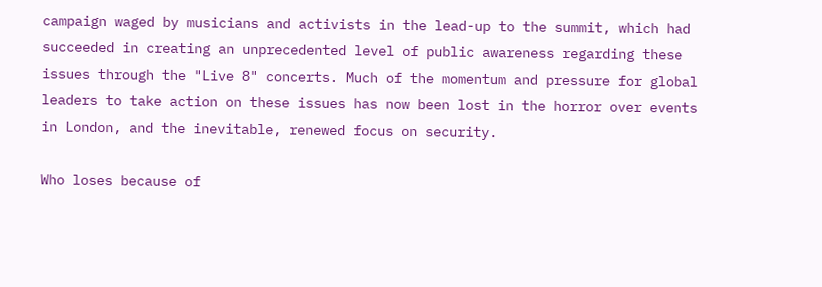campaign waged by musicians and activists in the lead-up to the summit, which had succeeded in creating an unprecedented level of public awareness regarding these issues through the "Live 8" concerts. Much of the momentum and pressure for global leaders to take action on these issues has now been lost in the horror over events in London, and the inevitable, renewed focus on security.

Who loses because of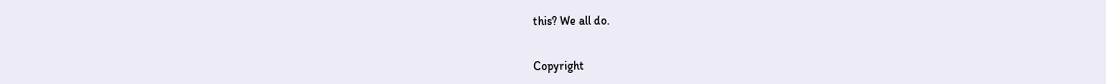this? We all do.


Copyright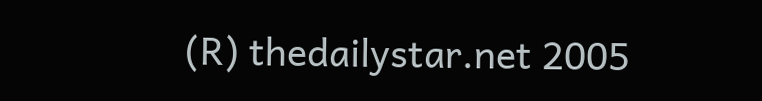(R) thedailystar.net 2005